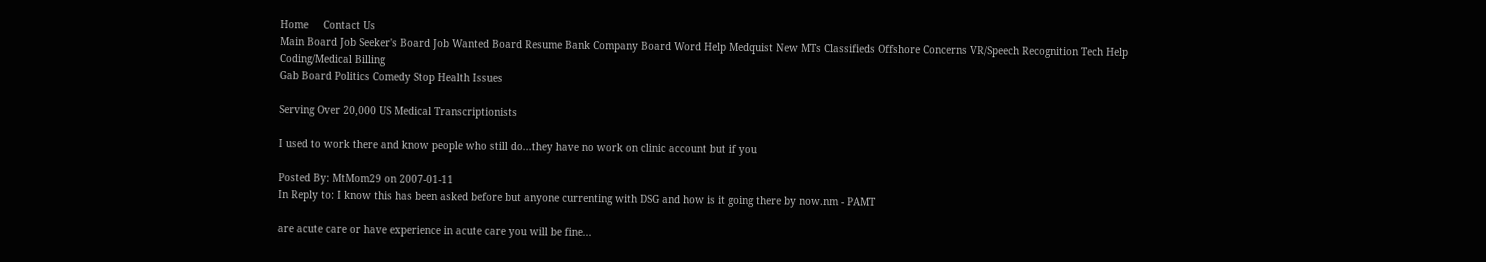Home     Contact Us
Main Board Job Seeker's Board Job Wanted Board Resume Bank Company Board Word Help Medquist New MTs Classifieds Offshore Concerns VR/Speech Recognition Tech Help Coding/Medical Billing
Gab Board Politics Comedy Stop Health Issues

Serving Over 20,000 US Medical Transcriptionists

I used to work there and know people who still do...they have no work on clinic account but if you

Posted By: MtMom29 on 2007-01-11
In Reply to: I know this has been asked before but anyone currenting with DSG and how is it going there by now.nm - PAMT

are acute care or have experience in acute care you will be fine...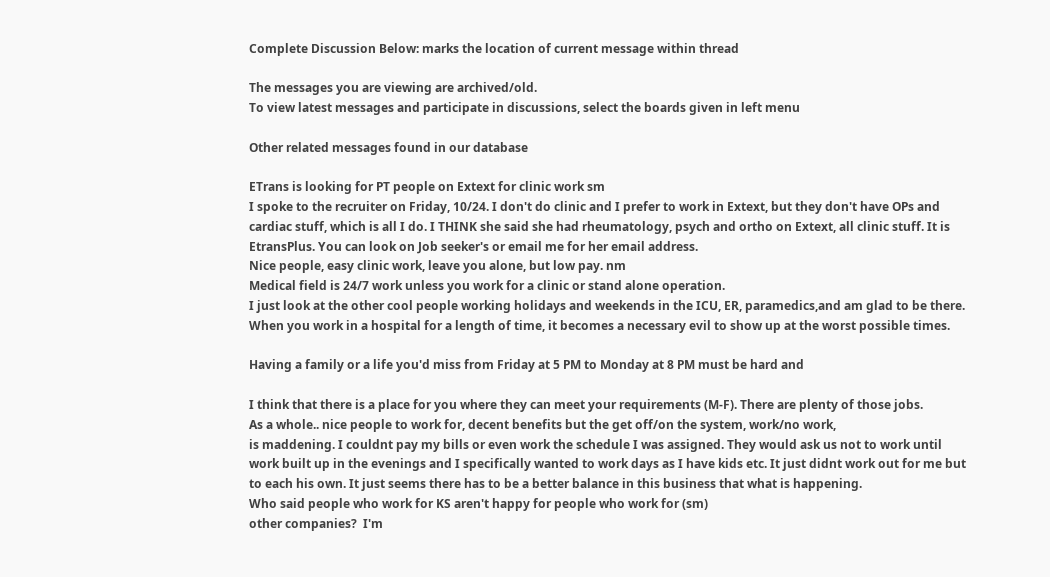Complete Discussion Below: marks the location of current message within thread

The messages you are viewing are archived/old.
To view latest messages and participate in discussions, select the boards given in left menu

Other related messages found in our database

ETrans is looking for PT people on Extext for clinic work sm
I spoke to the recruiter on Friday, 10/24. I don't do clinic and I prefer to work in Extext, but they don't have OPs and cardiac stuff, which is all I do. I THINK she said she had rheumatology, psych and ortho on Extext, all clinic stuff. It is EtransPlus. You can look on Job seeker's or email me for her email address.
Nice people, easy clinic work, leave you alone, but low pay. nm
Medical field is 24/7 work unless you work for a clinic or stand alone operation.
I just look at the other cool people working holidays and weekends in the ICU, ER, paramedics,and am glad to be there. When you work in a hospital for a length of time, it becomes a necessary evil to show up at the worst possible times.

Having a family or a life you'd miss from Friday at 5 PM to Monday at 8 PM must be hard and

I think that there is a place for you where they can meet your requirements (M-F). There are plenty of those jobs.
As a whole.. nice people to work for, decent benefits but the get off/on the system, work/no work,
is maddening. I couldnt pay my bills or even work the schedule I was assigned. They would ask us not to work until work built up in the evenings and I specifically wanted to work days as I have kids etc. It just didnt work out for me but to each his own. It just seems there has to be a better balance in this business that what is happening.
Who said people who work for KS aren't happy for people who work for (sm)
other companies?  I'm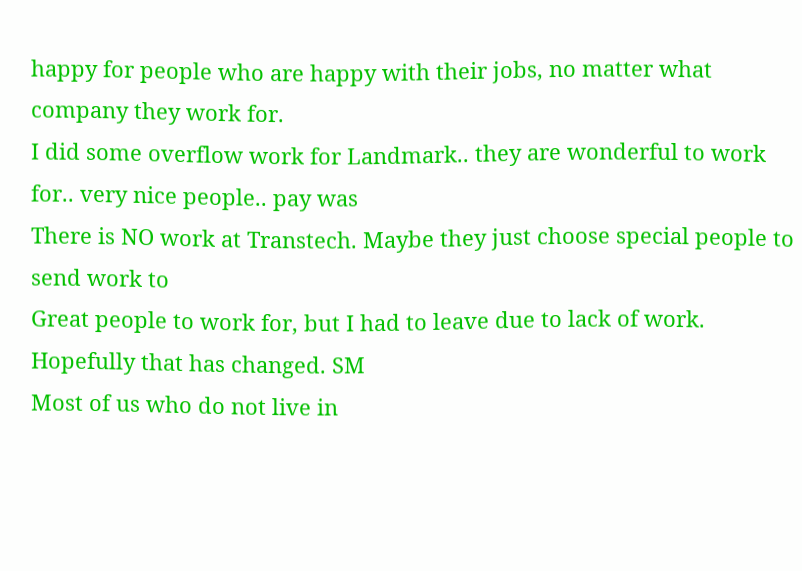happy for people who are happy with their jobs, no matter what company they work for.
I did some overflow work for Landmark.. they are wonderful to work for.. very nice people.. pay was
There is NO work at Transtech. Maybe they just choose special people to send work to
Great people to work for, but I had to leave due to lack of work. Hopefully that has changed. SM
Most of us who do not live in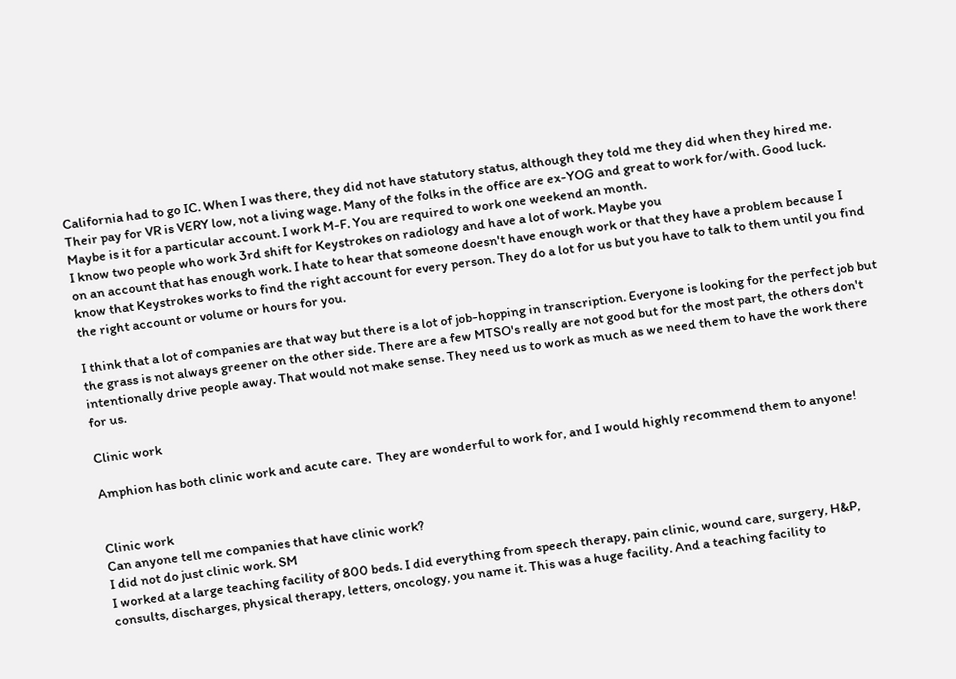California had to go IC. When I was there, they did not have statutory status, although they told me they did when they hired me. Their pay for VR is VERY low, not a living wage. Many of the folks in the office are ex-YOG and great to work for/with. Good luck.
Maybe is it for a particular account. I work M-F. You are required to work one weekend an month.
I know two people who work 3rd shift for Keystrokes on radiology and have a lot of work. Maybe you
on an account that has enough work. I hate to hear that someone doesn't have enough work or that they have a problem because I know that Keystrokes works to find the right account for every person. They do a lot for us but you have to talk to them until you find the right account or volume or hours for you.

I think that a lot of companies are that way but there is a lot of job-hopping in transcription. Everyone is looking for the perfect job but the grass is not always greener on the other side. There are a few MTSO's really are not good but for the most part, the others don't intentionally drive people away. That would not make sense. They need us to work as much as we need them to have the work there for us.

Clinic work

Amphion has both clinic work and acute care.  They are wonderful to work for, and I would highly recommend them to anyone!


Clinic work
Can anyone tell me companies that have clinic work?
I did not do just clinic work. SM
I worked at a large teaching facility of 800 beds. I did everything from speech therapy, pain clinic, wound care, surgery, H&P, consults, discharges, physical therapy, letters, oncology, you name it. This was a huge facility. And a teaching facility to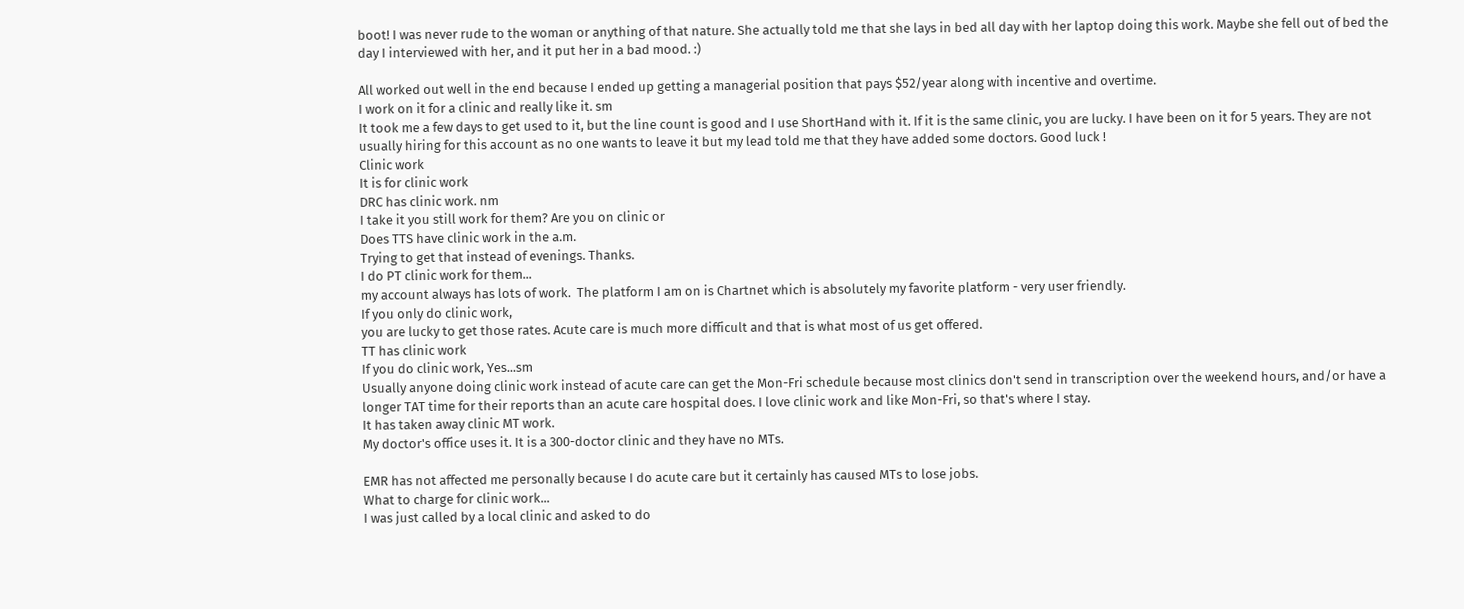boot! I was never rude to the woman or anything of that nature. She actually told me that she lays in bed all day with her laptop doing this work. Maybe she fell out of bed the day I interviewed with her, and it put her in a bad mood. :)

All worked out well in the end because I ended up getting a managerial position that pays $52/year along with incentive and overtime.
I work on it for a clinic and really like it. sm
It took me a few days to get used to it, but the line count is good and I use ShortHand with it. If it is the same clinic, you are lucky. I have been on it for 5 years. They are not usually hiring for this account as no one wants to leave it but my lead told me that they have added some doctors. Good luck !
Clinic work
It is for clinic work
DRC has clinic work. nm
I take it you still work for them? Are you on clinic or
Does TTS have clinic work in the a.m.
Trying to get that instead of evenings. Thanks.
I do PT clinic work for them...
my account always has lots of work.  The platform I am on is Chartnet which is absolutely my favorite platform - very user friendly.
If you only do clinic work,
you are lucky to get those rates. Acute care is much more difficult and that is what most of us get offered.
TT has clinic work
If you do clinic work, Yes...sm
Usually anyone doing clinic work instead of acute care can get the Mon-Fri schedule because most clinics don't send in transcription over the weekend hours, and/or have a longer TAT time for their reports than an acute care hospital does. I love clinic work and like Mon-Fri, so that's where I stay.
It has taken away clinic MT work.
My doctor's office uses it. It is a 300-doctor clinic and they have no MTs.

EMR has not affected me personally because I do acute care but it certainly has caused MTs to lose jobs.
What to charge for clinic work...
I was just called by a local clinic and asked to do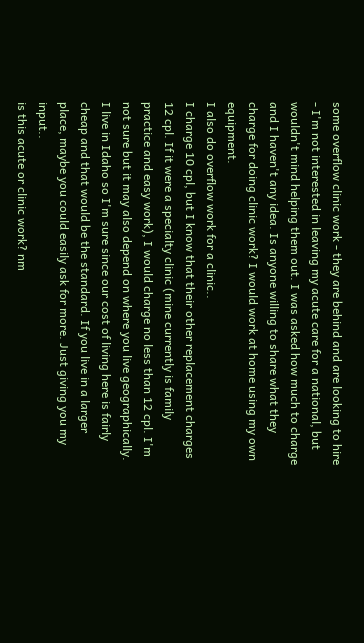some overflow clinic work - they are behind and are looking to hire - I'm not interested in leaving my acute care for a national, but wouldn't mind helping them out. I was asked how much to charge and I haven't any idea. Is anyone willing to share what they charge for doing clinic work? I would work at home using my own equipment.
I also do overflow work for a clinic..
I charge 10 cpl, but I know that their other replacement charges 12 cpl. If it were a specialty clinic (mine currently is family practice and easy work), I would charge no less than 12 cpl. I'm not sure but it may also depend on where you live geographically.  I live in Idaho so I'm sure since our cost of living here is fairly cheap and that would be the standard. If you live in a larger place, maybe you could easily ask for more. Just giving you my input..
is this acute or clinic work? nm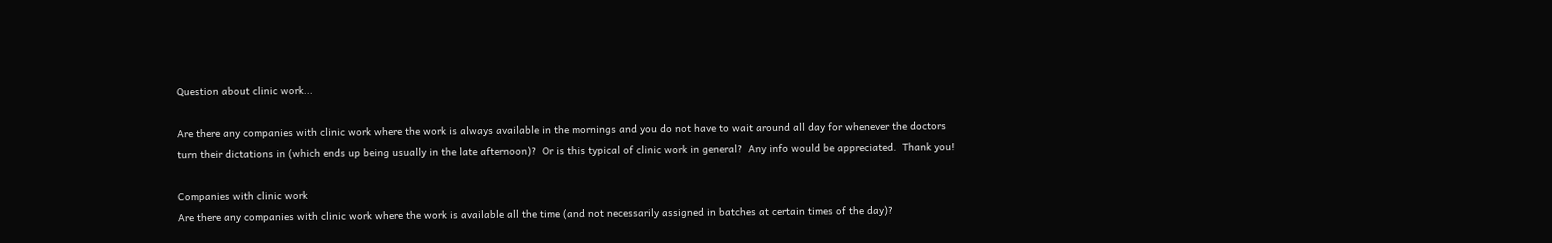Question about clinic work...

Are there any companies with clinic work where the work is always available in the mornings and you do not have to wait around all day for whenever the doctors turn their dictations in (which ends up being usually in the late afternoon)?  Or is this typical of clinic work in general?  Any info would be appreciated.  Thank you!

Companies with clinic work
Are there any companies with clinic work where the work is available all the time (and not necessarily assigned in batches at certain times of the day)?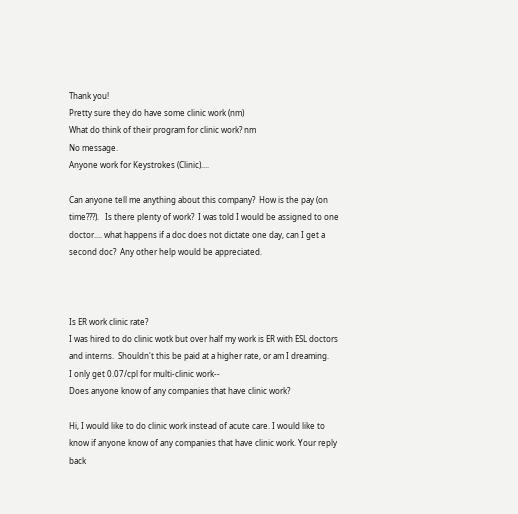Thank you!
Pretty sure they do have some clinic work (nm)
What do think of their program for clinic work? nm
No message.
Anyone work for Keystrokes (Clinic)....

Can anyone tell me anything about this company?  How is the pay (on time???).   Is there plenty of work?  I was told I would be assigned to one doctor.... what happens if a doc does not dictate one day, can I get a second doc?  Any other help would be appreciated.



Is ER work clinic rate?
I was hired to do clinic wotk but over half my work is ER with ESL doctors and interns.  Shouldn't this be paid at a higher rate, or am I dreaming.
I only get 0.07/cpl for multi-clinic work--
Does anyone know of any companies that have clinic work?

Hi, I would like to do clinic work instead of acute care. I would like to know if anyone know of any companies that have clinic work. Your reply back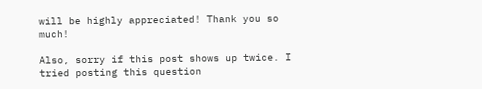will be highly appreciated! Thank you so much!

Also, sorry if this post shows up twice. I tried posting this question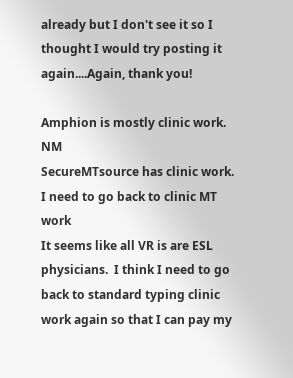already but I don't see it so I thought I would try posting it again....Again, thank you!

Amphion is mostly clinic work. NM
SecureMTsource has clinic work.
I need to go back to clinic MT work
It seems like all VR is are ESL physicians.  I think I need to go back to standard typing clinic work again so that I can pay my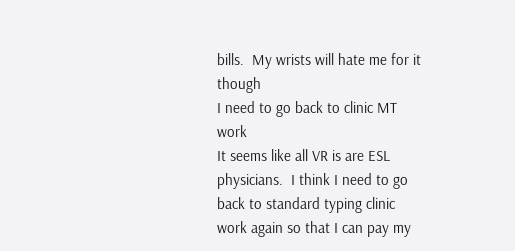bills.  My wrists will hate me for it though
I need to go back to clinic MT work
It seems like all VR is are ESL physicians.  I think I need to go back to standard typing clinic work again so that I can pay my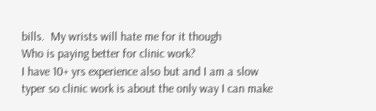bills.  My wrists will hate me for it though
Who is paying better for clinic work?
I have 10+ yrs experience also but and I am a slow typer so clinic work is about the only way I can make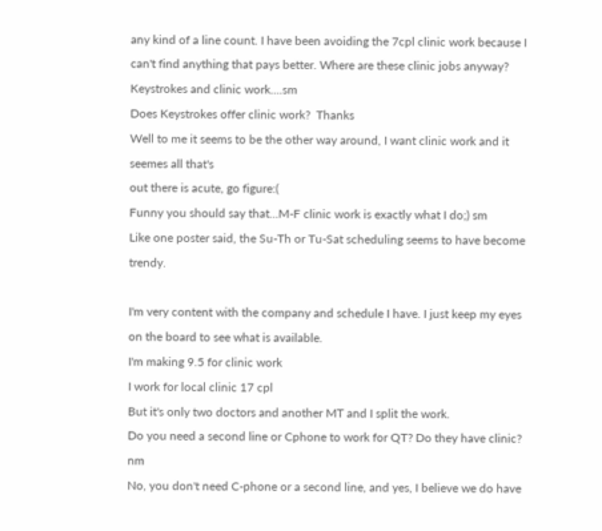any kind of a line count. I have been avoiding the 7cpl clinic work because I can't find anything that pays better. Where are these clinic jobs anyway?
Keystrokes and clinic work....sm
Does Keystrokes offer clinic work?  Thanks
Well to me it seems to be the other way around, I want clinic work and it seemes all that's
out there is acute, go figure:(
Funny you should say that...M-F clinic work is exactly what I do;) sm
Like one poster said, the Su-Th or Tu-Sat scheduling seems to have become trendy.

I'm very content with the company and schedule I have. I just keep my eyes on the board to see what is available.
I'm making 9.5 for clinic work
I work for local clinic 17 cpl
But it's only two doctors and another MT and I split the work.
Do you need a second line or Cphone to work for QT? Do they have clinic? nm
No, you don't need C-phone or a second line, and yes, I believe we do have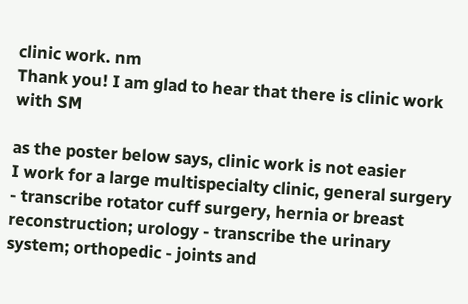clinic work. nm
Thank you! I am glad to hear that there is clinic work with SM

as the poster below says, clinic work is not easier
I work for a large multispecialty clinic, general surgery - transcribe rotator cuff surgery, hernia or breast reconstruction; urology - transcribe the urinary system; orthopedic - joints and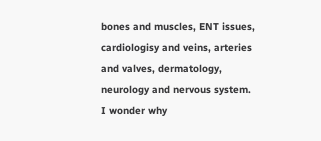bones and muscles, ENT issues, cardiologisy and veins, arteries and valves, dermatology, neurology and nervous system.
I wonder why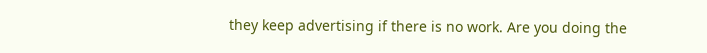they keep advertising if there is no work. Are you doing the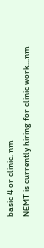basic 4 or clinic. nm
NEMT is currently hiring for clinic work...nm